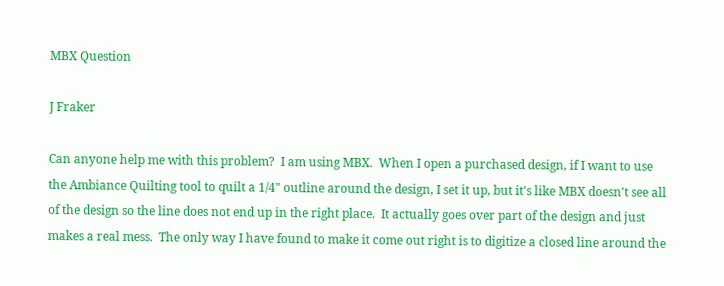MBX Question

J Fraker

Can anyone help me with this problem?  I am using MBX.  When I open a purchased design, if I want to use the Ambiance Quilting tool to quilt a 1/4" outline around the design, I set it up, but it's like MBX doesn't see all of the design so the line does not end up in the right place.  It actually goes over part of the design and just makes a real mess.  The only way I have found to make it come out right is to digitize a closed line around the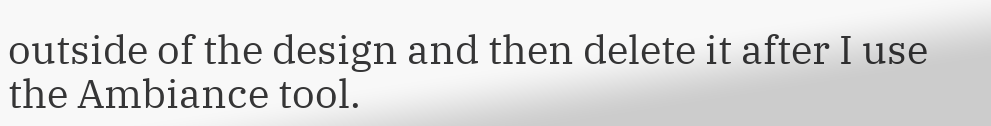outside of the design and then delete it after I use the Ambiance tool.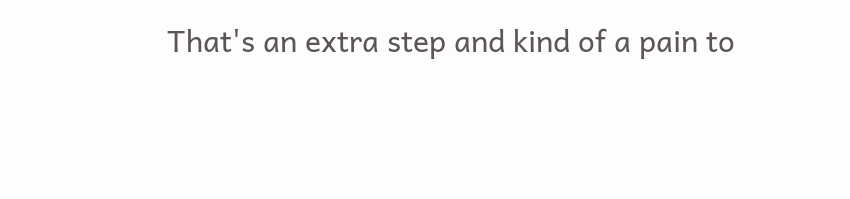That's an extra step and kind of a pain to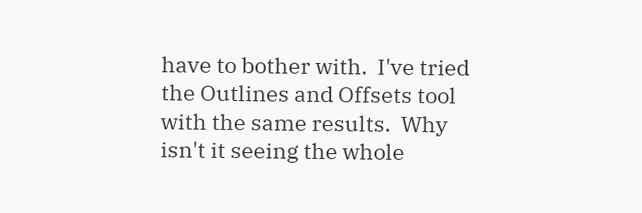have to bother with.  I've tried the Outlines and Offsets tool with the same results.  Why isn't it seeing the whole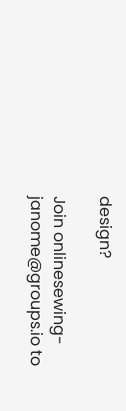design?

Join onlinesewing-janome@groups.io to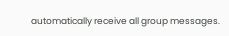automatically receive all group messages.